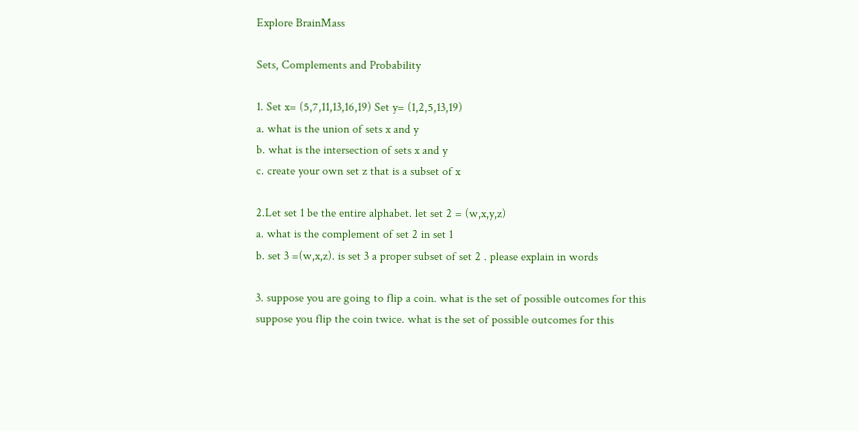Explore BrainMass

Sets, Complements and Probability

1. Set x= (5,7,11,13,16,19) Set y= (1,2,5,13,19)
a. what is the union of sets x and y
b. what is the intersection of sets x and y
c. create your own set z that is a subset of x

2.Let set 1 be the entire alphabet. let set 2 = (w,x,y,z)
a. what is the complement of set 2 in set 1
b. set 3 =(w,x,z). is set 3 a proper subset of set 2 . please explain in words

3. suppose you are going to flip a coin. what is the set of possible outcomes for this
suppose you flip the coin twice. what is the set of possible outcomes for this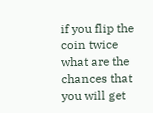if you flip the coin twice what are the chances that you will get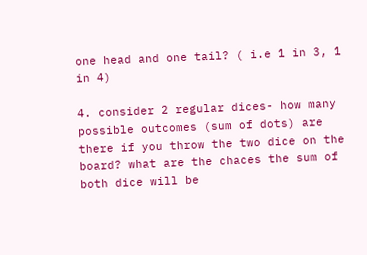one head and one tail? ( i.e 1 in 3, 1 in 4)

4. consider 2 regular dices- how many possible outcomes (sum of dots) are there if you throw the two dice on the board? what are the chaces the sum of both dice will be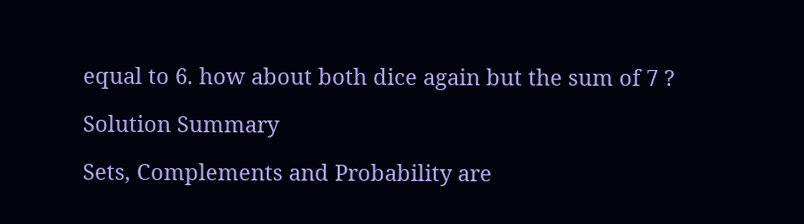equal to 6. how about both dice again but the sum of 7 ?

Solution Summary

Sets, Complements and Probability are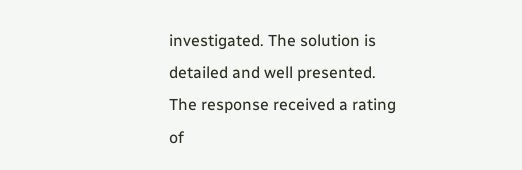investigated. The solution is detailed and well presented. The response received a rating of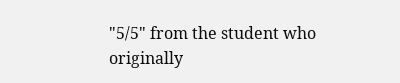"5/5" from the student who originally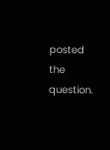posted the question.